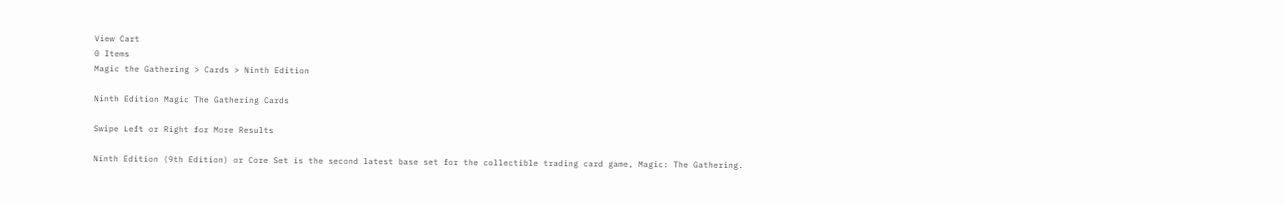View Cart
0 Items
Magic the Gathering > Cards > Ninth Edition

Ninth Edition Magic The Gathering Cards

Swipe Left or Right for More Results

Ninth Edition (9th Edition) or Core Set is the second latest base set for the collectible trading card game, Magic: The Gathering.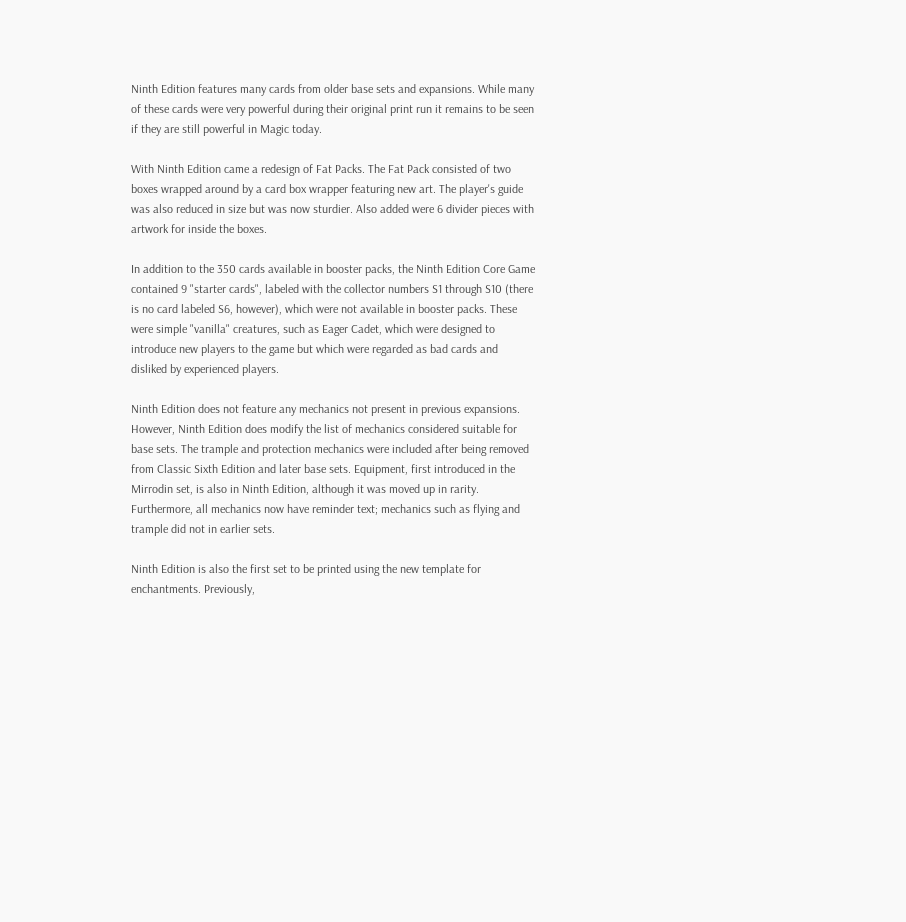Ninth Edition features many cards from older base sets and expansions. While many of these cards were very powerful during their original print run it remains to be seen if they are still powerful in Magic today.

With Ninth Edition came a redesign of Fat Packs. The Fat Pack consisted of two boxes wrapped around by a card box wrapper featuring new art. The player's guide was also reduced in size but was now sturdier. Also added were 6 divider pieces with artwork for inside the boxes.

In addition to the 350 cards available in booster packs, the Ninth Edition Core Game contained 9 "starter cards", labeled with the collector numbers S1 through S10 (there is no card labeled S6, however), which were not available in booster packs. These were simple "vanilla" creatures, such as Eager Cadet, which were designed to introduce new players to the game but which were regarded as bad cards and disliked by experienced players.

Ninth Edition does not feature any mechanics not present in previous expansions. However, Ninth Edition does modify the list of mechanics considered suitable for base sets. The trample and protection mechanics were included after being removed from Classic Sixth Edition and later base sets. Equipment, first introduced in the Mirrodin set, is also in Ninth Edition, although it was moved up in rarity. Furthermore, all mechanics now have reminder text; mechanics such as flying and trample did not in earlier sets.

Ninth Edition is also the first set to be printed using the new template for enchantments. Previously,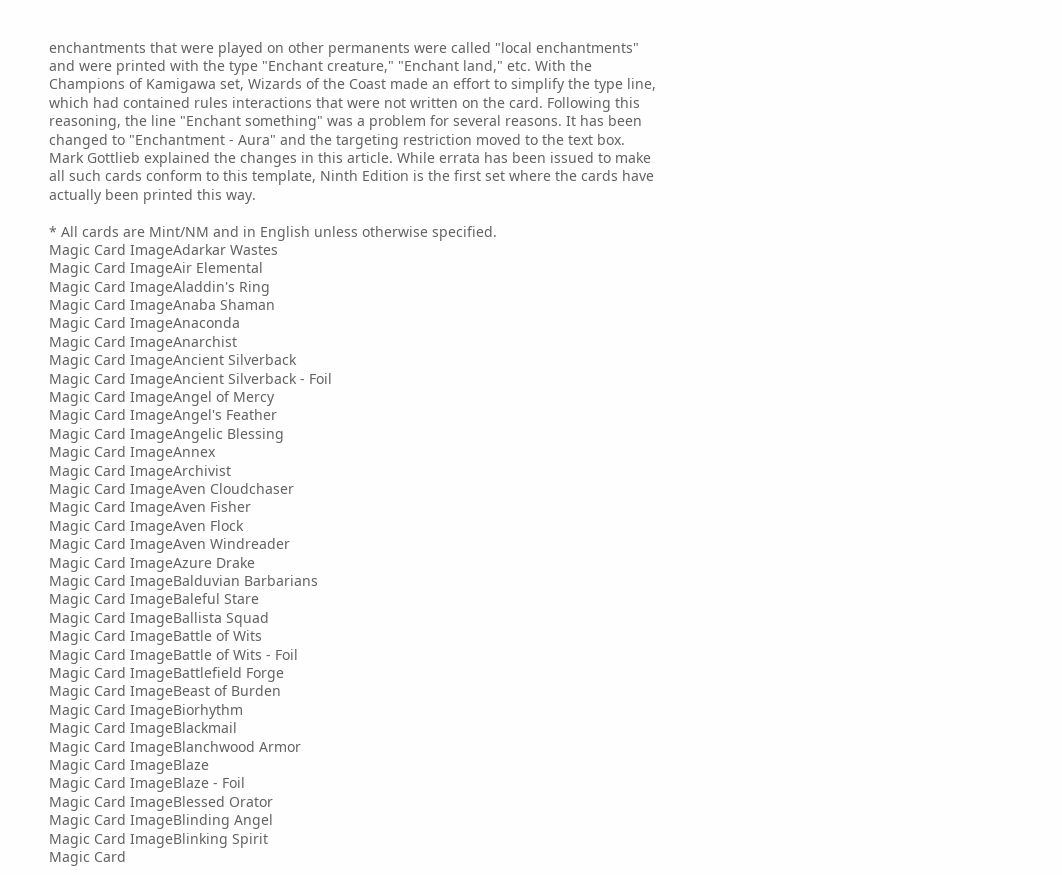enchantments that were played on other permanents were called "local enchantments" and were printed with the type "Enchant creature," "Enchant land," etc. With the Champions of Kamigawa set, Wizards of the Coast made an effort to simplify the type line, which had contained rules interactions that were not written on the card. Following this reasoning, the line "Enchant something" was a problem for several reasons. It has been changed to "Enchantment - Aura" and the targeting restriction moved to the text box. Mark Gottlieb explained the changes in this article. While errata has been issued to make all such cards conform to this template, Ninth Edition is the first set where the cards have actually been printed this way.

* All cards are Mint/NM and in English unless otherwise specified.
Magic Card ImageAdarkar Wastes
Magic Card ImageAir Elemental
Magic Card ImageAladdin's Ring
Magic Card ImageAnaba Shaman
Magic Card ImageAnaconda
Magic Card ImageAnarchist
Magic Card ImageAncient Silverback
Magic Card ImageAncient Silverback - Foil
Magic Card ImageAngel of Mercy
Magic Card ImageAngel's Feather
Magic Card ImageAngelic Blessing
Magic Card ImageAnnex
Magic Card ImageArchivist
Magic Card ImageAven Cloudchaser
Magic Card ImageAven Fisher
Magic Card ImageAven Flock
Magic Card ImageAven Windreader
Magic Card ImageAzure Drake
Magic Card ImageBalduvian Barbarians
Magic Card ImageBaleful Stare
Magic Card ImageBallista Squad
Magic Card ImageBattle of Wits
Magic Card ImageBattle of Wits - Foil
Magic Card ImageBattlefield Forge
Magic Card ImageBeast of Burden
Magic Card ImageBiorhythm
Magic Card ImageBlackmail
Magic Card ImageBlanchwood Armor
Magic Card ImageBlaze
Magic Card ImageBlaze - Foil
Magic Card ImageBlessed Orator
Magic Card ImageBlinding Angel
Magic Card ImageBlinking Spirit
Magic Card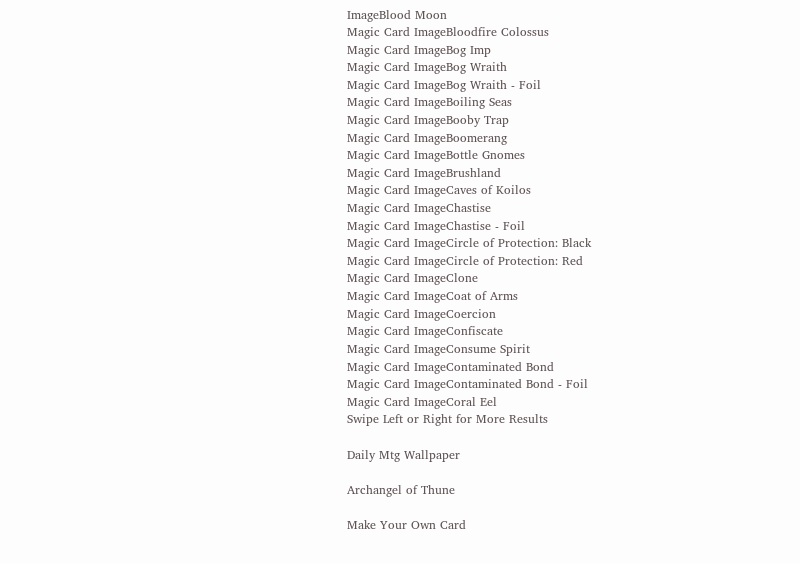ImageBlood Moon
Magic Card ImageBloodfire Colossus
Magic Card ImageBog Imp
Magic Card ImageBog Wraith
Magic Card ImageBog Wraith - Foil
Magic Card ImageBoiling Seas
Magic Card ImageBooby Trap
Magic Card ImageBoomerang
Magic Card ImageBottle Gnomes
Magic Card ImageBrushland
Magic Card ImageCaves of Koilos
Magic Card ImageChastise
Magic Card ImageChastise - Foil
Magic Card ImageCircle of Protection: Black
Magic Card ImageCircle of Protection: Red
Magic Card ImageClone
Magic Card ImageCoat of Arms
Magic Card ImageCoercion
Magic Card ImageConfiscate
Magic Card ImageConsume Spirit
Magic Card ImageContaminated Bond
Magic Card ImageContaminated Bond - Foil
Magic Card ImageCoral Eel
Swipe Left or Right for More Results

Daily Mtg Wallpaper

Archangel of Thune

Make Your Own Card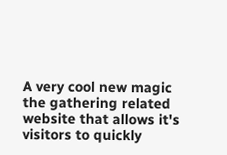A very cool new magic the gathering related website that allows it's visitors to quickly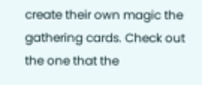create their own magic the gathering cards. Check out the one that the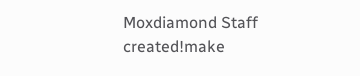Moxdiamond Staff created!make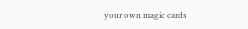your own magic cards